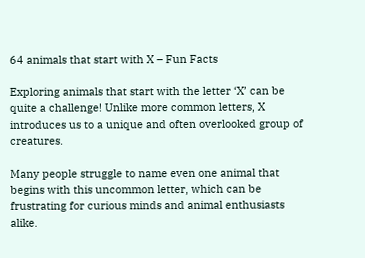64 animals that start with X – Fun Facts

Exploring animals that start with the letter ‘X’ can be quite a challenge! Unlike more common letters, X introduces us to a unique and often overlooked group of creatures.

Many people struggle to name even one animal that begins with this uncommon letter, which can be frustrating for curious minds and animal enthusiasts alike.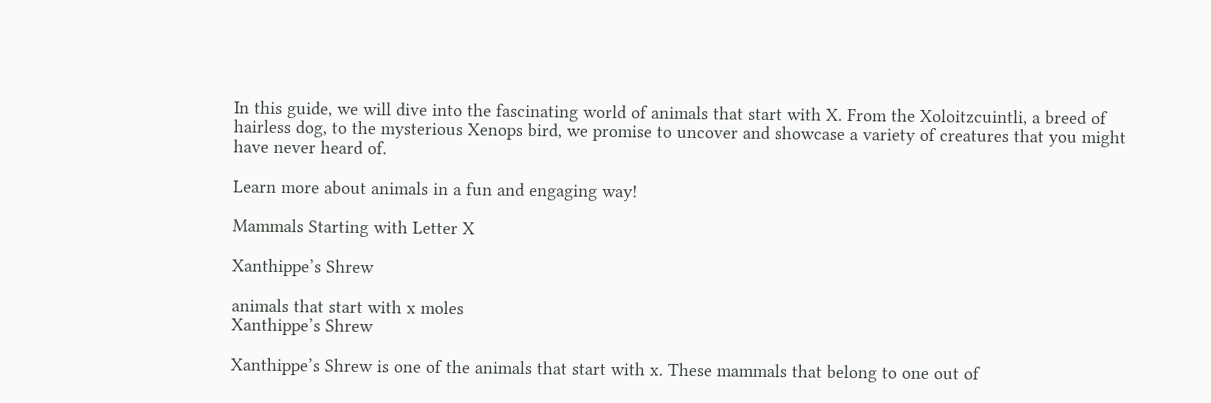In this guide, we will dive into the fascinating world of animals that start with X. From the Xoloitzcuintli, a breed of hairless dog, to the mysterious Xenops bird, we promise to uncover and showcase a variety of creatures that you might have never heard of.

Learn more about animals in a fun and engaging way!

Mammals Starting with Letter X

Xanthippe’s Shrew

animals that start with x moles
Xanthippe’s Shrew

Xanthippe’s Shrew is one of the animals that start with x. These mammals that belong to one out of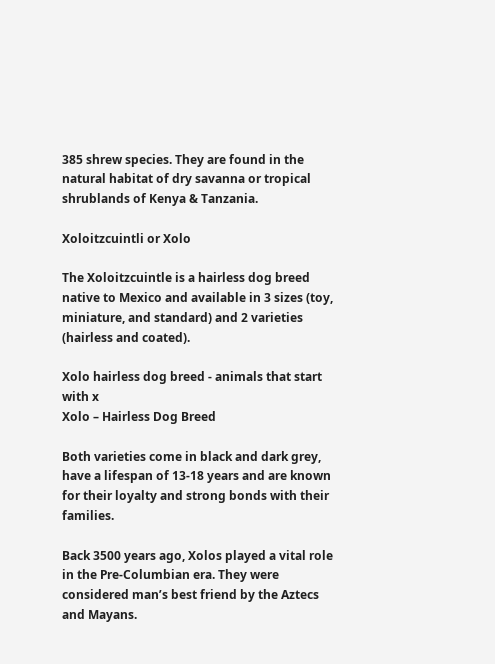385 shrew species. They are found in the natural habitat of dry savanna or tropical shrublands of Kenya & Tanzania.

Xoloitzcuintli or Xolo

The Xoloitzcuintle is a hairless dog breed native to Mexico and available in 3 sizes (toy, miniature, and standard) and 2 varieties (hairless and coated).

Xolo hairless dog breed - animals that start with x
Xolo – Hairless Dog Breed

Both varieties come in black and dark grey, have a lifespan of 13-18 years and are known for their loyalty and strong bonds with their families.

Back 3500 years ago, Xolos played a vital role in the Pre-Columbian era. They were considered man’s best friend by the Aztecs and Mayans.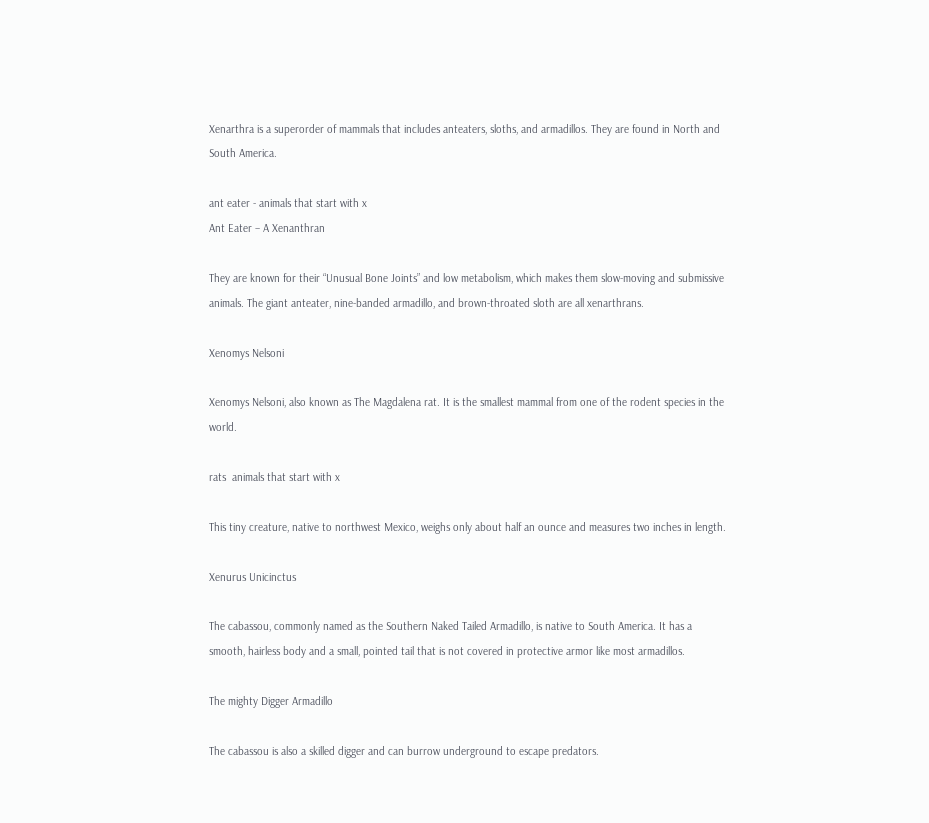Xenarthra is a superorder of mammals that includes anteaters, sloths, and armadillos. They are found in North and South America.

ant eater - animals that start with x
Ant Eater – A Xenanthran

They are known for their “Unusual Bone Joints” and low metabolism, which makes them slow-moving and submissive animals. The giant anteater, nine-banded armadillo, and brown-throated sloth are all xenarthrans.

Xenomys Nelsoni

Xenomys Nelsoni, also known as The Magdalena rat. It is the smallest mammal from one of the rodent species in the world.

rats  animals that start with x

This tiny creature, native to northwest Mexico, weighs only about half an ounce and measures two inches in length.

Xenurus Unicinctus

The cabassou, commonly named as the Southern Naked Tailed Armadillo, is native to South America. It has a smooth, hairless body and a small, pointed tail that is not covered in protective armor like most armadillos.

The mighty Digger Armadillo

The cabassou is also a skilled digger and can burrow underground to escape predators.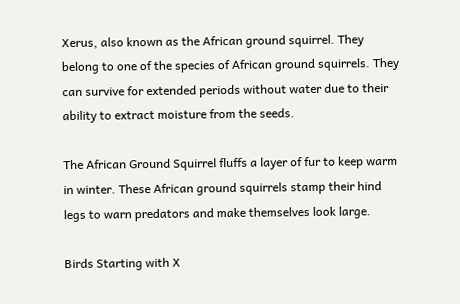Xerus, also known as the African ground squirrel. They belong to one of the species of African ground squirrels. They can survive for extended periods without water due to their ability to extract moisture from the seeds.

The African Ground Squirrel fluffs a layer of fur to keep warm in winter. These African ground squirrels stamp their hind legs to warn predators and make themselves look large.

Birds Starting with X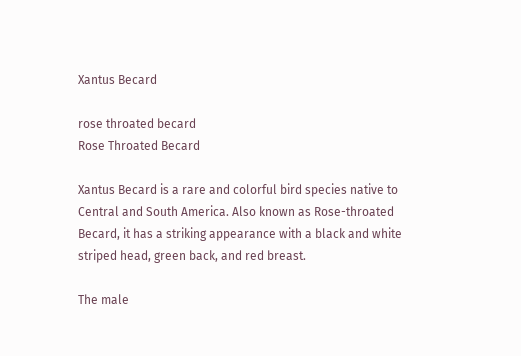Xantus Becard

rose throated becard
Rose Throated Becard

Xantus Becard is a rare and colorful bird species native to Central and South America. Also known as Rose-throated Becard, it has a striking appearance with a black and white striped head, green back, and red breast.

The male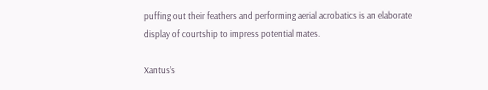puffing out their feathers and performing aerial acrobatics is an elaborate display of courtship to impress potential mates.

Xantus’s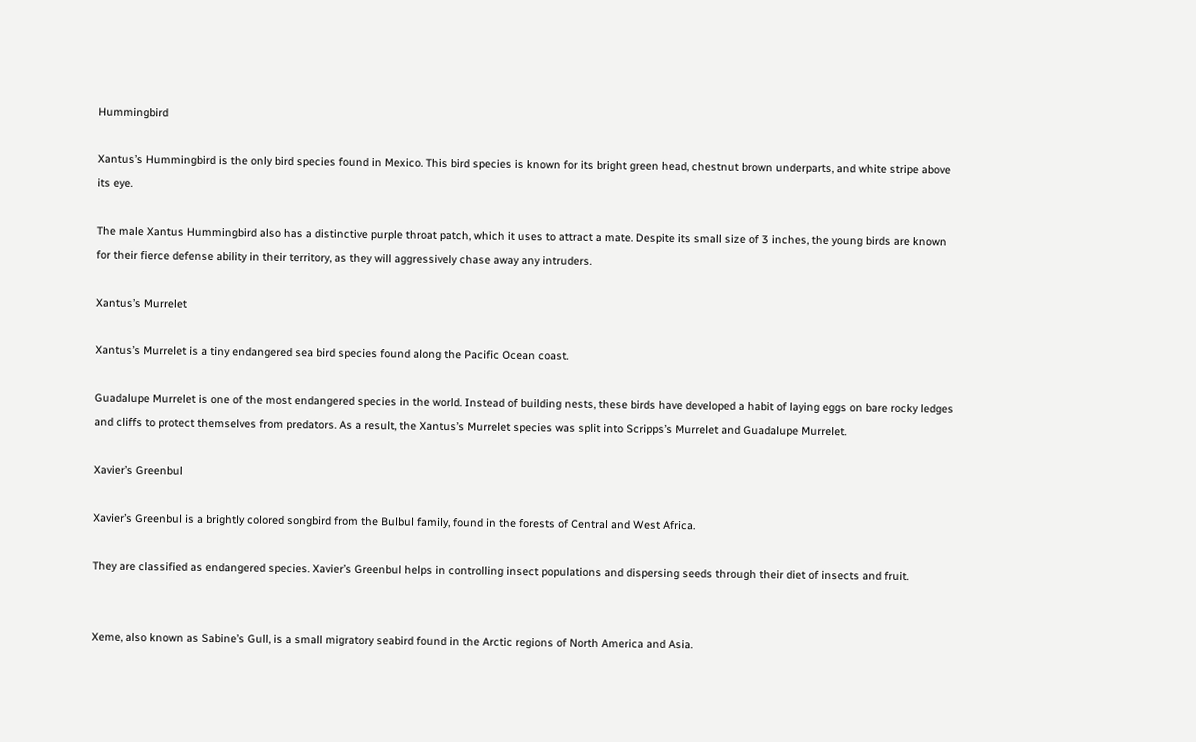Hummingbird

Xantus’s Hummingbird is the only bird species found in Mexico. This bird species is known for its bright green head, chestnut brown underparts, and white stripe above its eye.

The male Xantus Hummingbird also has a distinctive purple throat patch, which it uses to attract a mate. Despite its small size of 3 inches, the young birds are known for their fierce defense ability in their territory, as they will aggressively chase away any intruders.

Xantus’s Murrelet

Xantus’s Murrelet is a tiny endangered sea bird species found along the Pacific Ocean coast.

Guadalupe Murrelet is one of the most endangered species in the world. Instead of building nests, these birds have developed a habit of laying eggs on bare rocky ledges and cliffs to protect themselves from predators. As a result, the Xantus’s Murrelet species was split into Scripps’s Murrelet and Guadalupe Murrelet.

Xavier’s Greenbul

Xavier’s Greenbul is a brightly colored songbird from the Bulbul family, found in the forests of Central and West Africa.

They are classified as endangered species. Xavier’s Greenbul helps in controlling insect populations and dispersing seeds through their diet of insects and fruit.


Xeme, also known as Sabine’s Gull, is a small migratory seabird found in the Arctic regions of North America and Asia.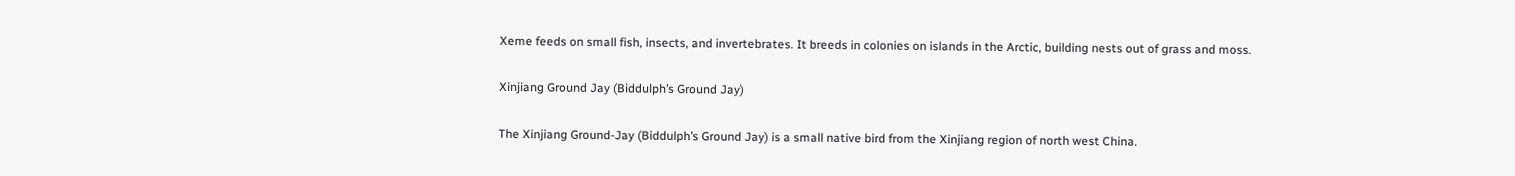Xeme feeds on small fish, insects, and invertebrates. It breeds in colonies on islands in the Arctic, building nests out of grass and moss.

Xinjiang Ground Jay (Biddulph’s Ground Jay)

The Xinjiang Ground-Jay (Biddulph’s Ground Jay) is a small native bird from the Xinjiang region of north west China.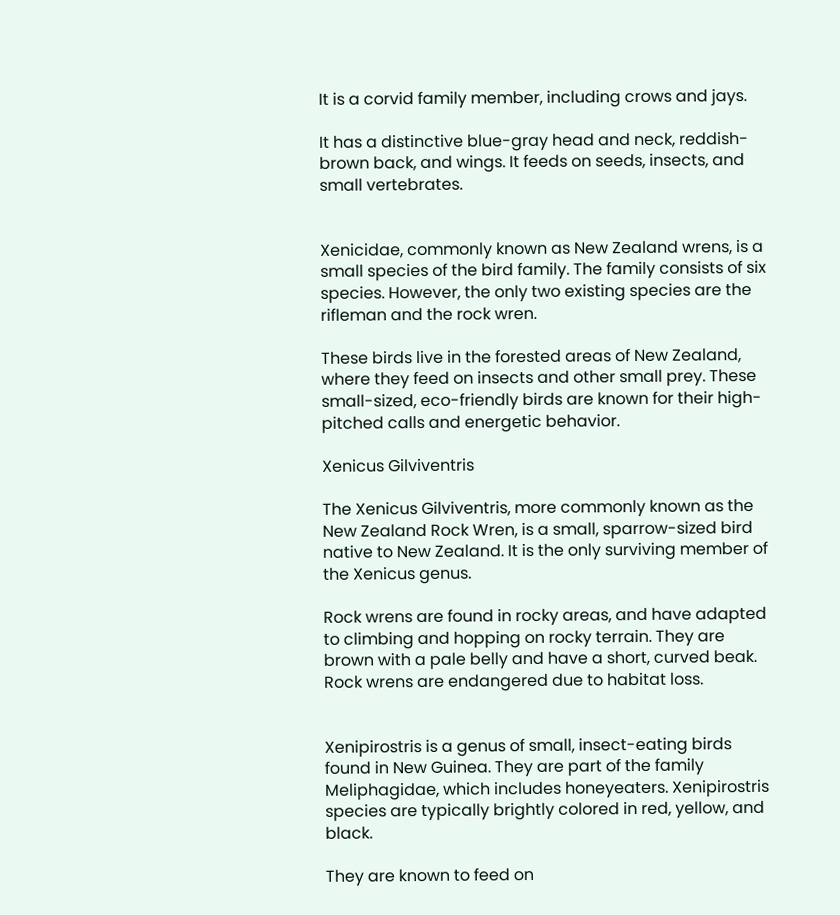It is a corvid family member, including crows and jays.

It has a distinctive blue-gray head and neck, reddish-brown back, and wings. It feeds on seeds, insects, and small vertebrates.


Xenicidae, commonly known as New Zealand wrens, is a small species of the bird family. The family consists of six species. However, the only two existing species are the rifleman and the rock wren.

These birds live in the forested areas of New Zealand, where they feed on insects and other small prey. These small-sized, eco-friendly birds are known for their high-pitched calls and energetic behavior.

Xenicus Gilviventris

The Xenicus Gilviventris, more commonly known as the New Zealand Rock Wren, is a small, sparrow-sized bird native to New Zealand. It is the only surviving member of the Xenicus genus.

Rock wrens are found in rocky areas, and have adapted to climbing and hopping on rocky terrain. They are brown with a pale belly and have a short, curved beak. Rock wrens are endangered due to habitat loss.


Xenipirostris is a genus of small, insect-eating birds found in New Guinea. They are part of the family Meliphagidae, which includes honeyeaters. Xenipirostris species are typically brightly colored in red, yellow, and black.

They are known to feed on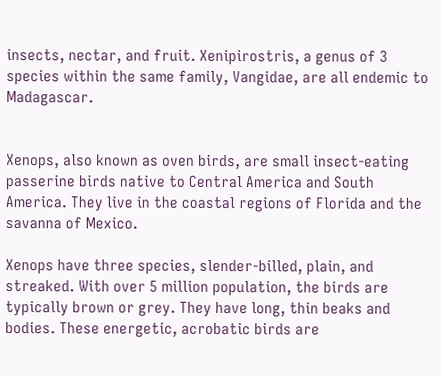insects, nectar, and fruit. Xenipirostris, a genus of 3 species within the same family, Vangidae, are all endemic to Madagascar.


Xenops, also known as oven birds, are small insect-eating passerine birds native to Central America and South America. They live in the coastal regions of Florida and the savanna of Mexico.

Xenops have three species, slender-billed, plain, and streaked. With over 5 million population, the birds are typically brown or grey. They have long, thin beaks and bodies. These energetic, acrobatic birds are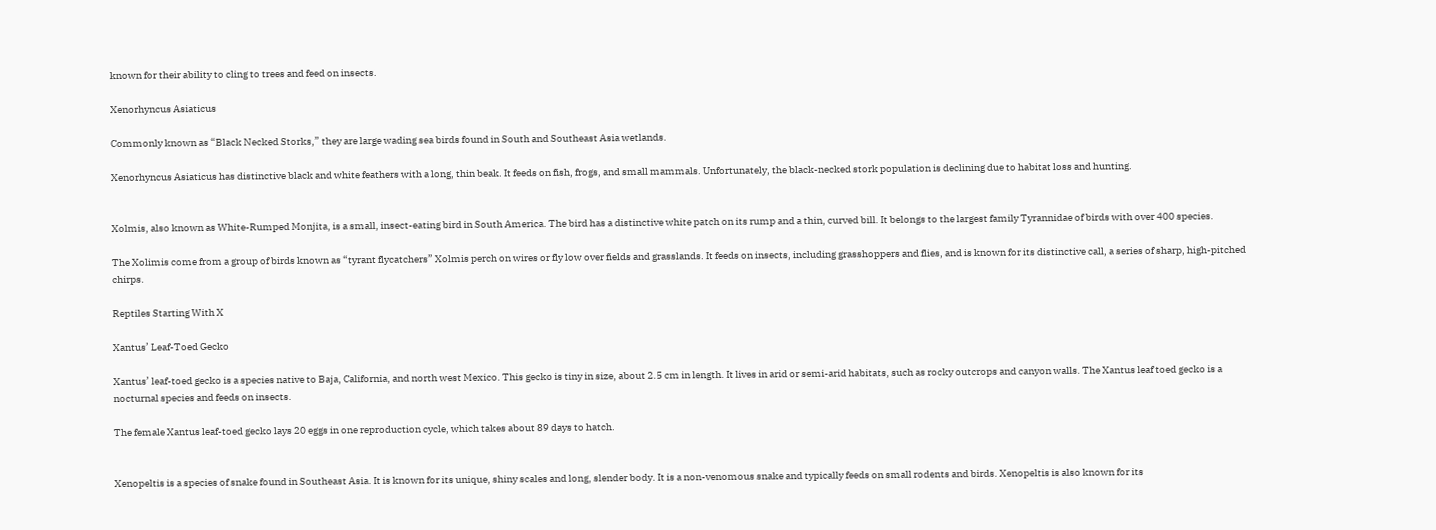known for their ability to cling to trees and feed on insects.

Xenorhyncus Asiaticus

Commonly known as “Black Necked Storks,” they are large wading sea birds found in South and Southeast Asia wetlands.

Xenorhyncus Asiaticus has distinctive black and white feathers with a long, thin beak. It feeds on fish, frogs, and small mammals. Unfortunately, the black-necked stork population is declining due to habitat loss and hunting.


Xolmis, also known as White-Rumped Monjita, is a small, insect-eating bird in South America. The bird has a distinctive white patch on its rump and a thin, curved bill. It belongs to the largest family Tyrannidae of birds with over 400 species.

The Xolimis come from a group of birds known as “tyrant flycatchers” Xolmis perch on wires or fly low over fields and grasslands. It feeds on insects, including grasshoppers and flies, and is known for its distinctive call, a series of sharp, high-pitched chirps.

Reptiles Starting With X

Xantus’ Leaf-Toed Gecko

Xantus’ leaf-toed gecko is a species native to Baja, California, and north west Mexico. This gecko is tiny in size, about 2.5 cm in length. It lives in arid or semi-arid habitats, such as rocky outcrops and canyon walls. The Xantus leaf toed gecko is a nocturnal species and feeds on insects.

The female Xantus leaf-toed gecko lays 20 eggs in one reproduction cycle, which takes about 89 days to hatch.


Xenopeltis is a species of snake found in Southeast Asia. It is known for its unique, shiny scales and long, slender body. It is a non-venomous snake and typically feeds on small rodents and birds. Xenopeltis is also known for its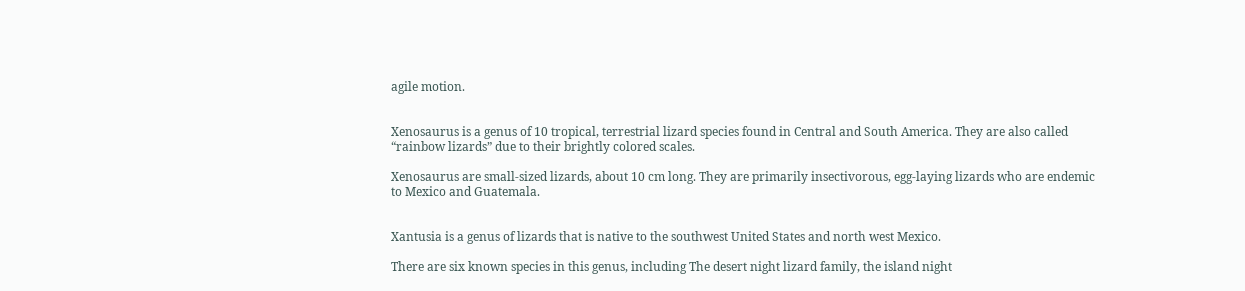agile motion.


Xenosaurus is a genus of 10 tropical, terrestrial lizard species found in Central and South America. They are also called “rainbow lizards” due to their brightly colored scales.

Xenosaurus are small-sized lizards, about 10 cm long. They are primarily insectivorous, egg-laying lizards who are endemic to Mexico and Guatemala.


Xantusia is a genus of lizards that is native to the southwest United States and north west Mexico.

There are six known species in this genus, including The desert night lizard family, the island night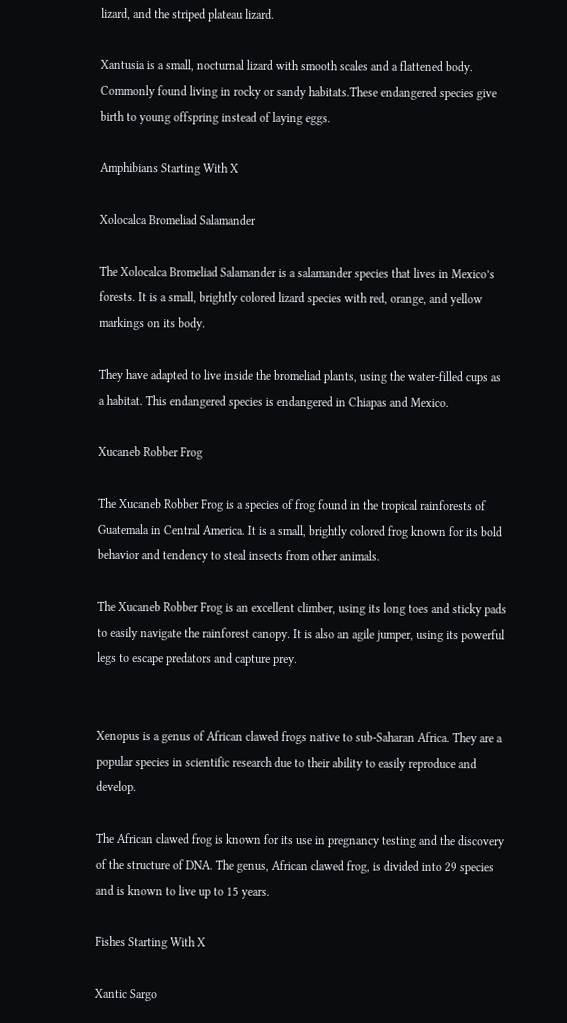lizard, and the striped plateau lizard.

Xantusia is a small, nocturnal lizard with smooth scales and a flattened body. Commonly found living in rocky or sandy habitats.These endangered species give birth to young offspring instead of laying eggs.

Amphibians Starting With X

Xolocalca Bromeliad Salamander

The Xolocalca Bromeliad Salamander is a salamander species that lives in Mexico’s forests. It is a small, brightly colored lizard species with red, orange, and yellow markings on its body.

They have adapted to live inside the bromeliad plants, using the water-filled cups as a habitat. This endangered species is endangered in Chiapas and Mexico.

Xucaneb Robber Frog

The Xucaneb Robber Frog is a species of frog found in the tropical rainforests of Guatemala in Central America. It is a small, brightly colored frog known for its bold behavior and tendency to steal insects from other animals.

The Xucaneb Robber Frog is an excellent climber, using its long toes and sticky pads to easily navigate the rainforest canopy. It is also an agile jumper, using its powerful legs to escape predators and capture prey.


Xenopus is a genus of African clawed frogs native to sub-Saharan Africa. They are a popular species in scientific research due to their ability to easily reproduce and develop.

The African clawed frog is known for its use in pregnancy testing and the discovery of the structure of DNA. The genus, African clawed frog, is divided into 29 species and is known to live up to 15 years.

Fishes Starting With X

Xantic Sargo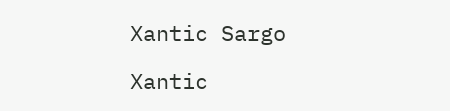Xantic Sargo

Xantic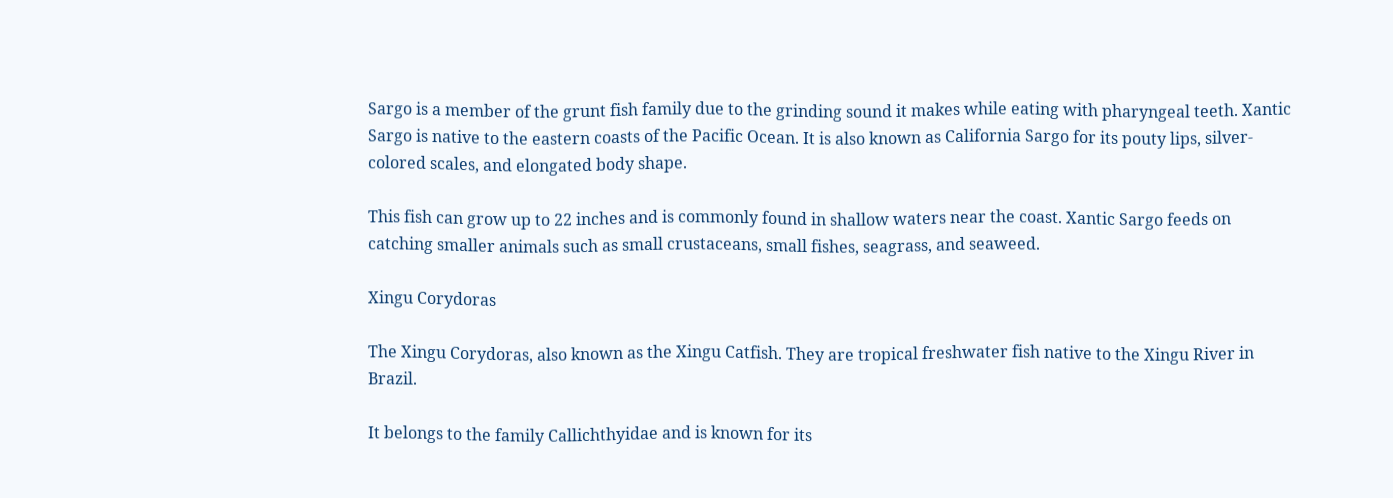Sargo is a member of the grunt fish family due to the grinding sound it makes while eating with pharyngeal teeth. Xantic Sargo is native to the eastern coasts of the Pacific Ocean. It is also known as California Sargo for its pouty lips, silver-colored scales, and elongated body shape.

This fish can grow up to 22 inches and is commonly found in shallow waters near the coast. Xantic Sargo feeds on catching smaller animals such as small crustaceans, small fishes, seagrass, and seaweed.

Xingu Corydoras

The Xingu Corydoras, also known as the Xingu Catfish. They are tropical freshwater fish native to the Xingu River in Brazil.

It belongs to the family Callichthyidae and is known for its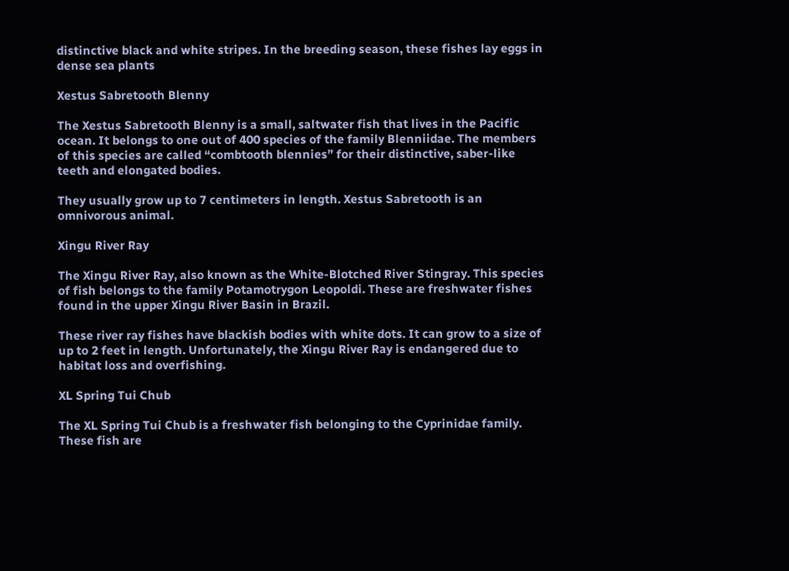distinctive black and white stripes. In the breeding season, these fishes lay eggs in dense sea plants

Xestus Sabretooth Blenny

The Xestus Sabretooth Blenny is a small, saltwater fish that lives in the Pacific ocean. It belongs to one out of 400 species of the family Blenniidae. The members of this species are called “combtooth blennies” for their distinctive, saber-like teeth and elongated bodies.

They usually grow up to 7 centimeters in length. Xestus Sabretooth is an omnivorous animal.

Xingu River Ray

The Xingu River Ray, also known as the White-Blotched River Stingray. This species of fish belongs to the family Potamotrygon Leopoldi. These are freshwater fishes found in the upper Xingu River Basin in Brazil.

These river ray fishes have blackish bodies with white dots. It can grow to a size of up to 2 feet in length. Unfortunately, the Xingu River Ray is endangered due to habitat loss and overfishing.

XL Spring Tui Chub

The XL Spring Tui Chub is a freshwater fish belonging to the Cyprinidae family. These fish are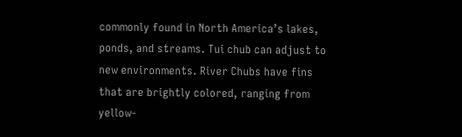commonly found in North America’s lakes, ponds, and streams. Tui chub can adjust to new environments. River Chubs have fins that are brightly colored, ranging from yellow-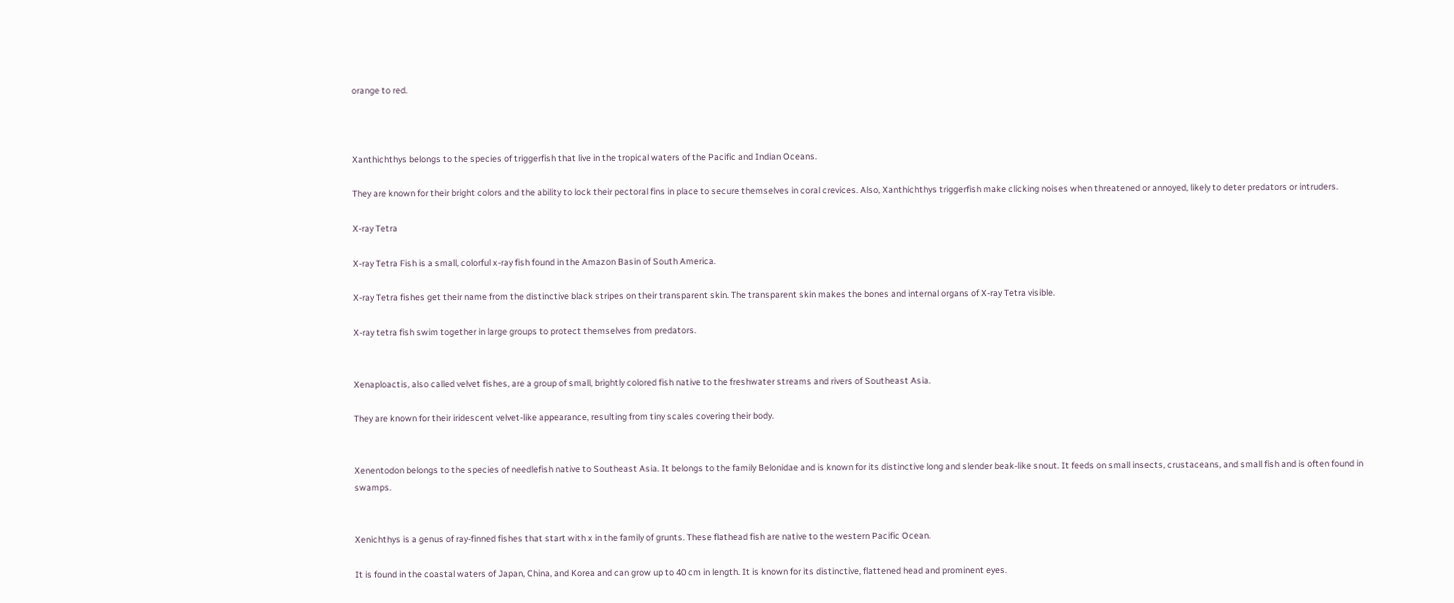orange to red.



Xanthichthys belongs to the species of triggerfish that live in the tropical waters of the Pacific and Indian Oceans.

They are known for their bright colors and the ability to lock their pectoral fins in place to secure themselves in coral crevices. Also, Xanthichthys triggerfish make clicking noises when threatened or annoyed, likely to deter predators or intruders.

X-ray Tetra

X-ray Tetra Fish is a small, colorful x-ray fish found in the Amazon Basin of South America.

X-ray Tetra fishes get their name from the distinctive black stripes on their transparent skin. The transparent skin makes the bones and internal organs of X-ray Tetra visible.

X-ray tetra fish swim together in large groups to protect themselves from predators.


Xenaploactis, also called velvet fishes, are a group of small, brightly colored fish native to the freshwater streams and rivers of Southeast Asia.

They are known for their iridescent velvet-like appearance, resulting from tiny scales covering their body.


Xenentodon belongs to the species of needlefish native to Southeast Asia. It belongs to the family Belonidae and is known for its distinctive long and slender beak-like snout. It feeds on small insects, crustaceans, and small fish and is often found in swamps.


Xenichthys is a genus of ray-finned fishes that start with x in the family of grunts. These flathead fish are native to the western Pacific Ocean.

It is found in the coastal waters of Japan, China, and Korea and can grow up to 40 cm in length. It is known for its distinctive, flattened head and prominent eyes.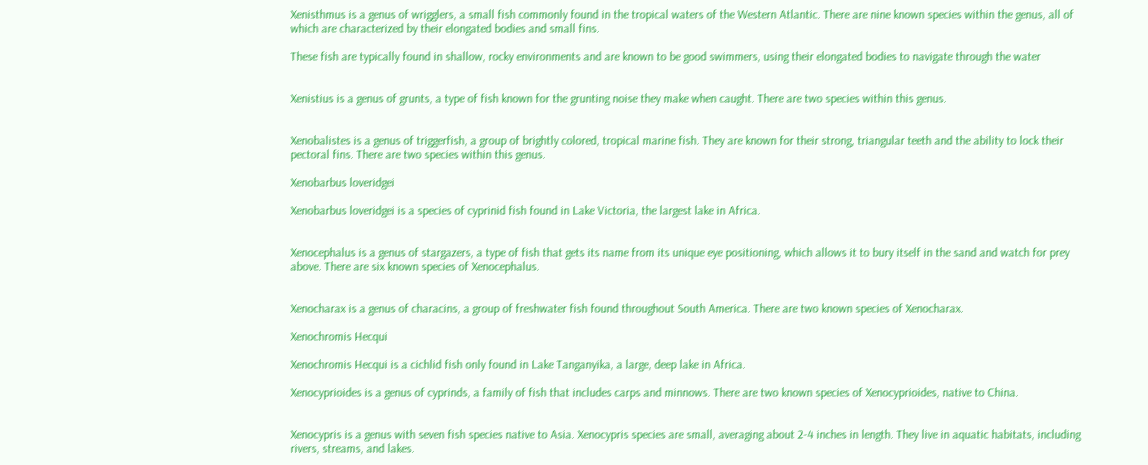Xenisthmus is a genus of wrigglers, a small fish commonly found in the tropical waters of the Western Atlantic. There are nine known species within the genus, all of which are characterized by their elongated bodies and small fins.

These fish are typically found in shallow, rocky environments and are known to be good swimmers, using their elongated bodies to navigate through the water


Xenistius is a genus of grunts, a type of fish known for the grunting noise they make when caught. There are two species within this genus.


Xenobalistes is a genus of triggerfish, a group of brightly colored, tropical marine fish. They are known for their strong, triangular teeth and the ability to lock their pectoral fins. There are two species within this genus.

Xenobarbus loveridgei

Xenobarbus loveridgei is a species of cyprinid fish found in Lake Victoria, the largest lake in Africa.


Xenocephalus is a genus of stargazers, a type of fish that gets its name from its unique eye positioning, which allows it to bury itself in the sand and watch for prey above. There are six known species of Xenocephalus.


Xenocharax is a genus of characins, a group of freshwater fish found throughout South America. There are two known species of Xenocharax.

Xenochromis Hecqui

Xenochromis Hecqui is a cichlid fish only found in Lake Tanganyika, a large, deep lake in Africa.

Xenocyprioides is a genus of cyprinds, a family of fish that includes carps and minnows. There are two known species of Xenocyprioides, native to China.


Xenocypris is a genus with seven fish species native to Asia. Xenocypris species are small, averaging about 2-4 inches in length. They live in aquatic habitats, including rivers, streams, and lakes.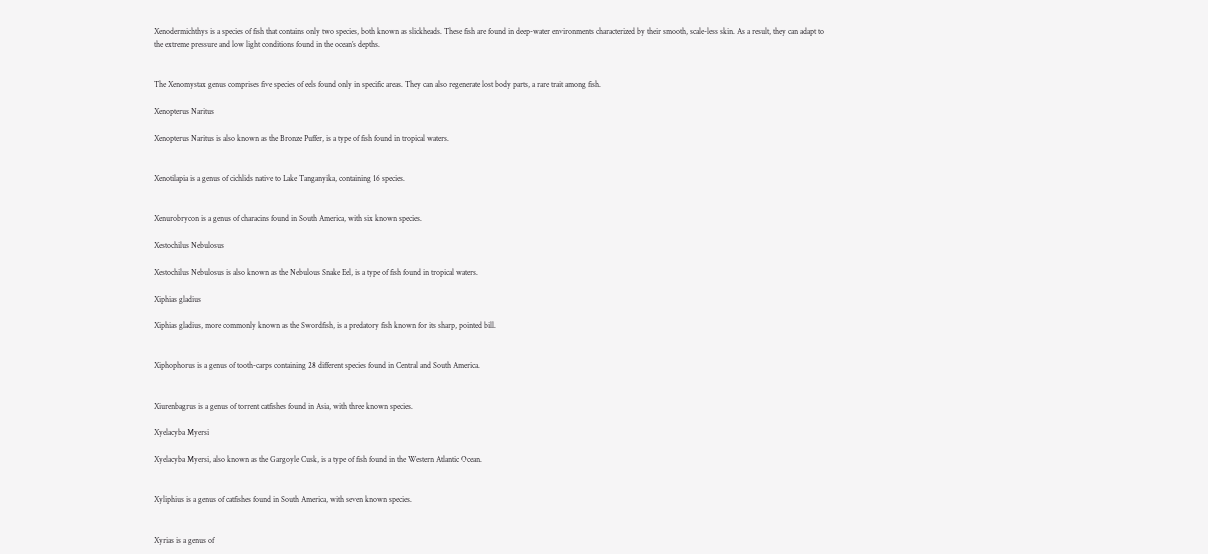Xenodermichthys is a species of fish that contains only two species, both known as slickheads. These fish are found in deep-water environments characterized by their smooth, scale-less skin. As a result, they can adapt to the extreme pressure and low light conditions found in the ocean’s depths.


The Xenomystax genus comprises five species of eels found only in specific areas. They can also regenerate lost body parts, a rare trait among fish.

Xenopterus Naritus

Xenopterus Naritus is also known as the Bronze Puffer, is a type of fish found in tropical waters.


Xenotilapia is a genus of cichlids native to Lake Tanganyika, containing 16 species.


Xenurobrycon is a genus of characins found in South America, with six known species.

Xestochilus Nebulosus

Xestochilus Nebulosus is also known as the Nebulous Snake Eel, is a type of fish found in tropical waters.

Xiphias gladius

Xiphias gladius, more commonly known as the Swordfish, is a predatory fish known for its sharp, pointed bill.


Xiphophorus is a genus of tooth-carps containing 28 different species found in Central and South America.


Xiurenbagrus is a genus of torrent catfishes found in Asia, with three known species.

Xyelacyba Myersi

Xyelacyba Myersi, also known as the Gargoyle Cusk, is a type of fish found in the Western Atlantic Ocean.


Xyliphius is a genus of catfishes found in South America, with seven known species.


Xyrias is a genus of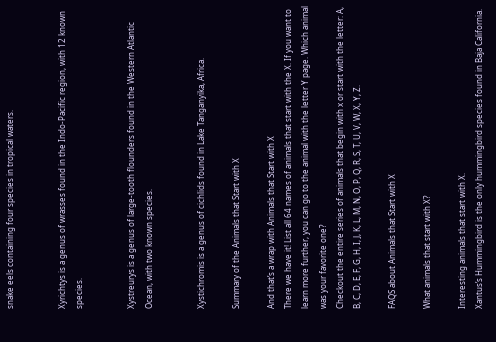snake eels containing four species in tropical waters.


Xyrichtys is a genus of wrasses found in the Indo-Pacific region, with 12 known species.


Xystreurys is a genus of large-tooth flounders found in the Western Atlantic Ocean, with two known species.


Xystichromis is a genus of cichlids found in Lake Tanganyika, Africa.

Summary of the Animals that Start with X

And that’s a wrap with Animals that Start with X
There we have it! List all 64 names of animals that start with the X. If you want to learn more further, you can go to the animal with the letter Y page. Which animal was your favorite one?
Checkout the entire series of animals that begin with x or start with the letter: A, B, C, D, E, F, G, H, I, J, K, L, M, N, O, P, Q, R, S, T, U, V, W, X, Y, Z.

FAQS about Animals that Start with X

What animals that start with X?

Interesting animals that start with X.
Xantus’s Hummingbird is the only hummingbird species found in Baja California.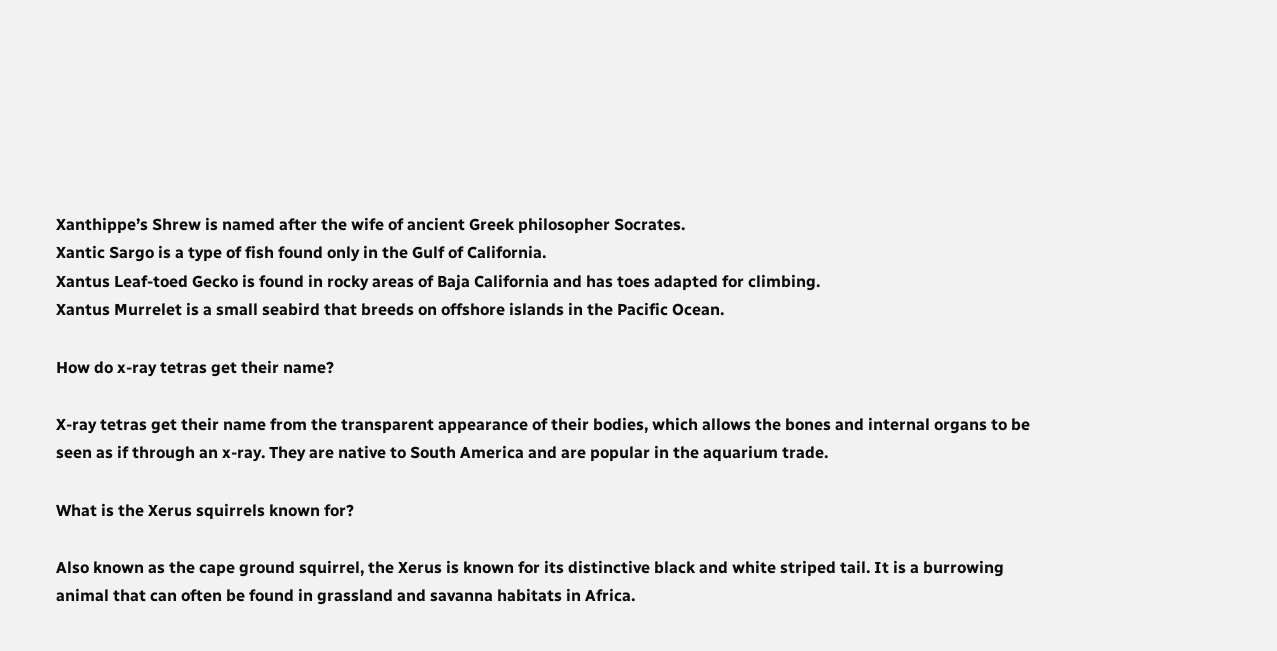Xanthippe’s Shrew is named after the wife of ancient Greek philosopher Socrates.
Xantic Sargo is a type of fish found only in the Gulf of California.
Xantus Leaf-toed Gecko is found in rocky areas of Baja California and has toes adapted for climbing.
Xantus Murrelet is a small seabird that breeds on offshore islands in the Pacific Ocean.

How do x-ray tetras get their name?

X-ray tetras get their name from the transparent appearance of their bodies, which allows the bones and internal organs to be seen as if through an x-ray. They are native to South America and are popular in the aquarium trade.

What is the Xerus squirrels known for?

Also known as the cape ground squirrel, the Xerus is known for its distinctive black and white striped tail. It is a burrowing animal that can often be found in grassland and savanna habitats in Africa.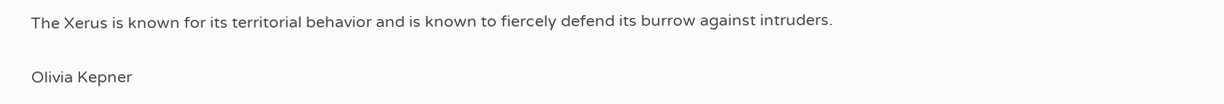The Xerus is known for its territorial behavior and is known to fiercely defend its burrow against intruders.

Olivia Kepner